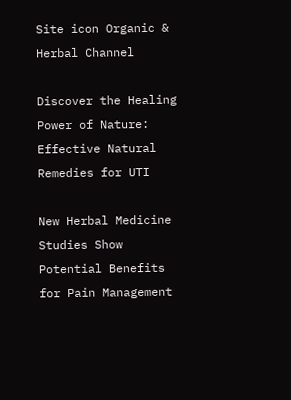Site icon Organic & Herbal Channel

Discover the Healing Power of Nature: Effective Natural Remedies for UTI

New Herbal Medicine Studies Show Potential Benefits for Pain Management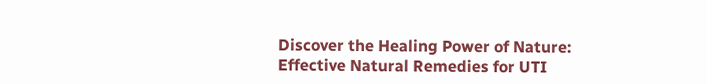Discover the Healing Power of Nature: Effective Natural Remedies for UTI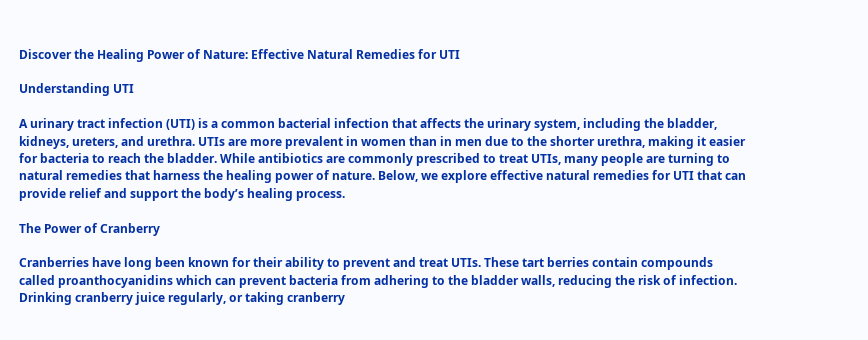Discover the Healing Power of Nature: Effective Natural Remedies for UTI

Understanding UTI

A urinary tract infection (UTI) is a common bacterial infection that affects the urinary system, including the bladder, kidneys, ureters, and urethra. UTIs are more prevalent in women than in men due to the shorter urethra, making it easier for bacteria to reach the bladder. While antibiotics are commonly prescribed to treat UTIs, many people are turning to natural remedies that harness the healing power of nature. Below, we explore effective natural remedies for UTI that can provide relief and support the body’s healing process.

The Power of Cranberry

Cranberries have long been known for their ability to prevent and treat UTIs. These tart berries contain compounds called proanthocyanidins which can prevent bacteria from adhering to the bladder walls, reducing the risk of infection. Drinking cranberry juice regularly, or taking cranberry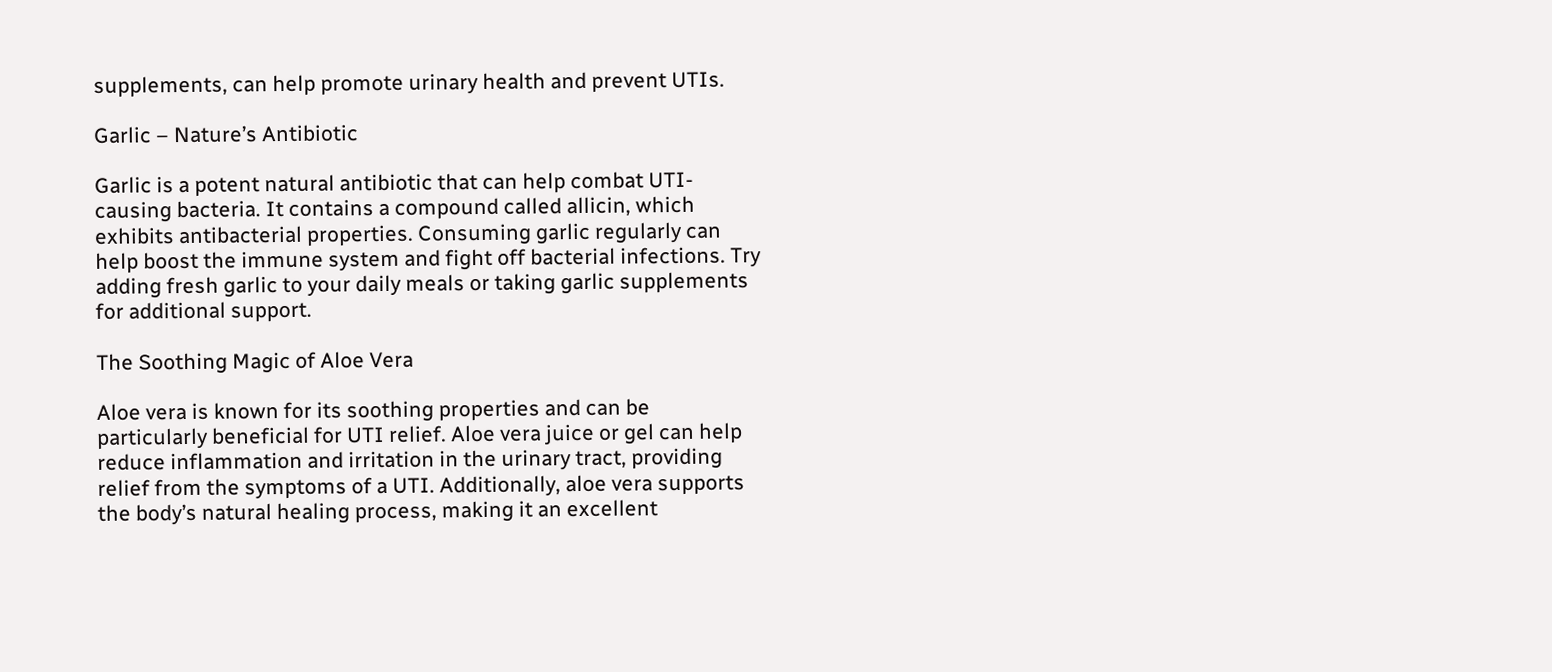supplements, can help promote urinary health and prevent UTIs.

Garlic – Nature’s Antibiotic

Garlic is a potent natural antibiotic that can help combat UTI-causing bacteria. It contains a compound called allicin, which exhibits antibacterial properties. Consuming garlic regularly can help boost the immune system and fight off bacterial infections. Try adding fresh garlic to your daily meals or taking garlic supplements for additional support.

The Soothing Magic of Aloe Vera

Aloe vera is known for its soothing properties and can be particularly beneficial for UTI relief. Aloe vera juice or gel can help reduce inflammation and irritation in the urinary tract, providing relief from the symptoms of a UTI. Additionally, aloe vera supports the body’s natural healing process, making it an excellent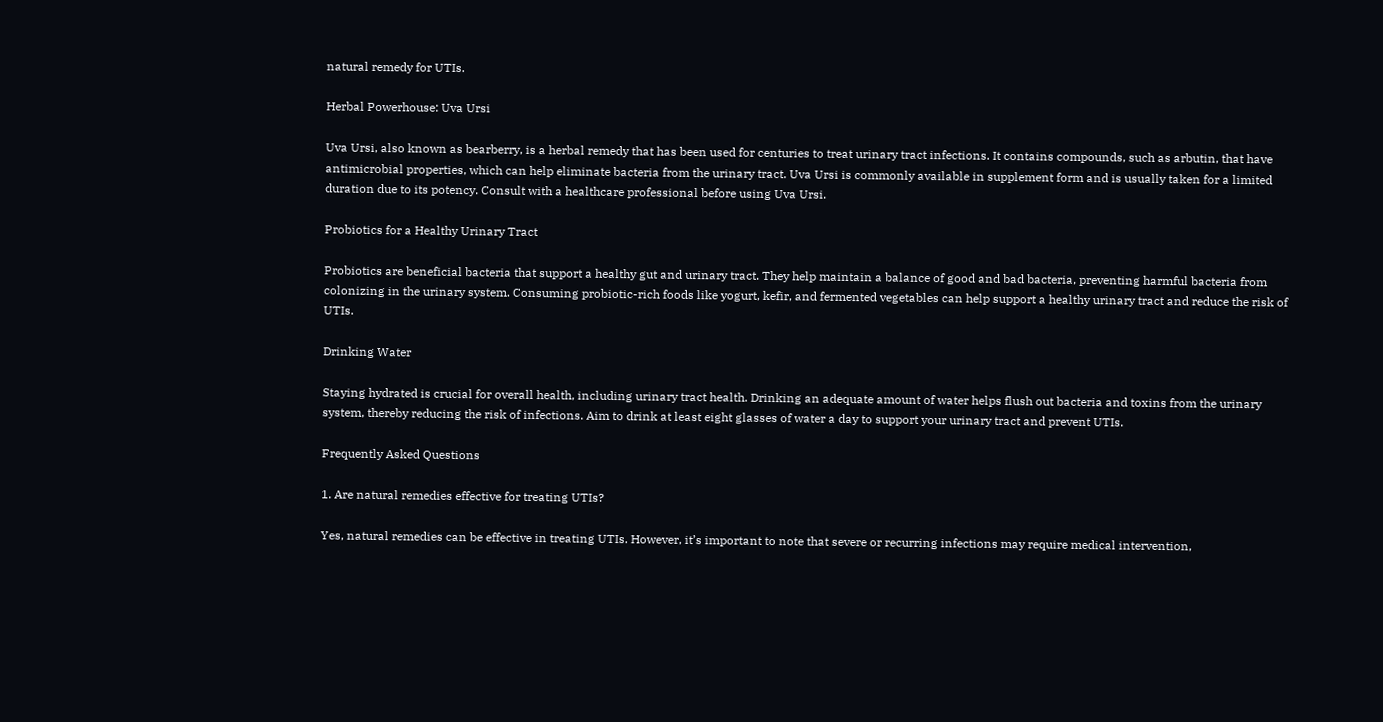natural remedy for UTIs.

Herbal Powerhouse: Uva Ursi

Uva Ursi, also known as bearberry, is a herbal remedy that has been used for centuries to treat urinary tract infections. It contains compounds, such as arbutin, that have antimicrobial properties, which can help eliminate bacteria from the urinary tract. Uva Ursi is commonly available in supplement form and is usually taken for a limited duration due to its potency. Consult with a healthcare professional before using Uva Ursi.

Probiotics for a Healthy Urinary Tract

Probiotics are beneficial bacteria that support a healthy gut and urinary tract. They help maintain a balance of good and bad bacteria, preventing harmful bacteria from colonizing in the urinary system. Consuming probiotic-rich foods like yogurt, kefir, and fermented vegetables can help support a healthy urinary tract and reduce the risk of UTIs.

Drinking Water

Staying hydrated is crucial for overall health, including urinary tract health. Drinking an adequate amount of water helps flush out bacteria and toxins from the urinary system, thereby reducing the risk of infections. Aim to drink at least eight glasses of water a day to support your urinary tract and prevent UTIs.

Frequently Asked Questions

1. Are natural remedies effective for treating UTIs?

Yes, natural remedies can be effective in treating UTIs. However, it’s important to note that severe or recurring infections may require medical intervention,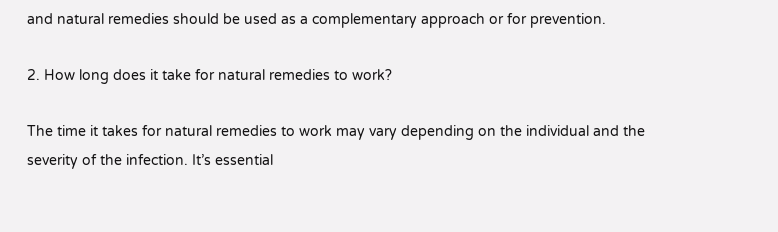and natural remedies should be used as a complementary approach or for prevention.

2. How long does it take for natural remedies to work?

The time it takes for natural remedies to work may vary depending on the individual and the severity of the infection. It’s essential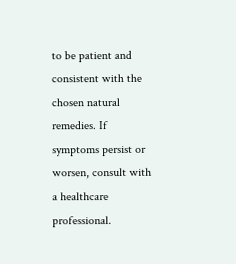to be patient and consistent with the chosen natural remedies. If symptoms persist or worsen, consult with a healthcare professional.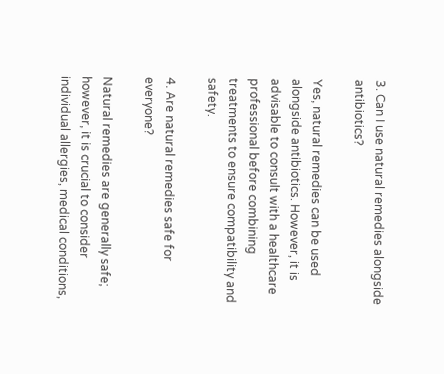3. Can I use natural remedies alongside antibiotics?

Yes, natural remedies can be used alongside antibiotics. However, it is advisable to consult with a healthcare professional before combining treatments to ensure compatibility and safety.

4. Are natural remedies safe for everyone?

Natural remedies are generally safe; however, it is crucial to consider individual allergies, medical conditions,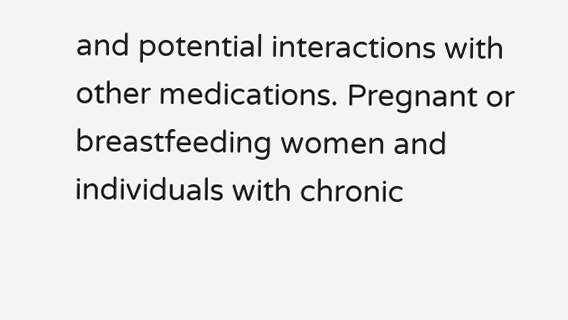and potential interactions with other medications. Pregnant or breastfeeding women and individuals with chronic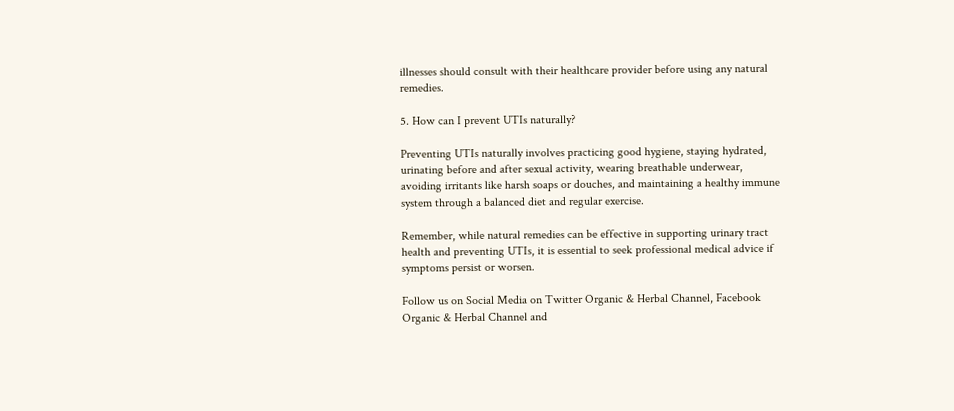illnesses should consult with their healthcare provider before using any natural remedies.

5. How can I prevent UTIs naturally?

Preventing UTIs naturally involves practicing good hygiene, staying hydrated, urinating before and after sexual activity, wearing breathable underwear, avoiding irritants like harsh soaps or douches, and maintaining a healthy immune system through a balanced diet and regular exercise.

Remember, while natural remedies can be effective in supporting urinary tract health and preventing UTIs, it is essential to seek professional medical advice if symptoms persist or worsen.

Follow us on Social Media on Twitter Organic & Herbal Channel, Facebook Organic & Herbal Channel and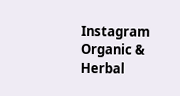Instagram Organic & Herbal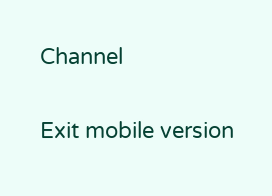Channel

Exit mobile version